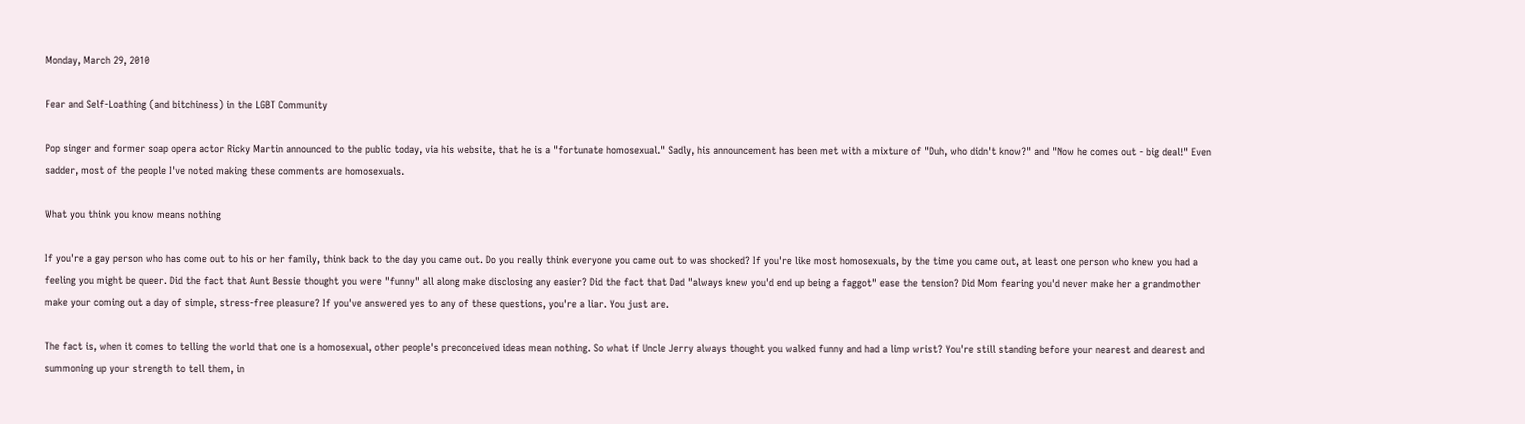Monday, March 29, 2010

Fear and Self-Loathing (and bitchiness) in the LGBT Community

Pop singer and former soap opera actor Ricky Martin announced to the public today, via his website, that he is a "fortunate homosexual." Sadly, his announcement has been met with a mixture of "Duh, who didn't know?" and "Now he comes out - big deal!" Even sadder, most of the people I've noted making these comments are homosexuals.

What you think you know means nothing

If you're a gay person who has come out to his or her family, think back to the day you came out. Do you really think everyone you came out to was shocked? If you're like most homosexuals, by the time you came out, at least one person who knew you had a feeling you might be queer. Did the fact that Aunt Bessie thought you were "funny" all along make disclosing any easier? Did the fact that Dad "always knew you'd end up being a faggot" ease the tension? Did Mom fearing you'd never make her a grandmother make your coming out a day of simple, stress-free pleasure? If you've answered yes to any of these questions, you're a liar. You just are.

The fact is, when it comes to telling the world that one is a homosexual, other people's preconceived ideas mean nothing. So what if Uncle Jerry always thought you walked funny and had a limp wrist? You're still standing before your nearest and dearest and summoning up your strength to tell them, in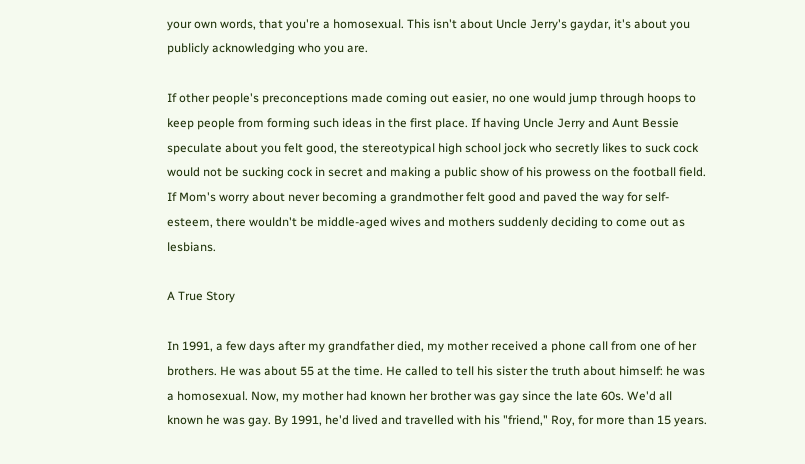your own words, that you're a homosexual. This isn't about Uncle Jerry's gaydar, it's about you publicly acknowledging who you are.

If other people's preconceptions made coming out easier, no one would jump through hoops to keep people from forming such ideas in the first place. If having Uncle Jerry and Aunt Bessie speculate about you felt good, the stereotypical high school jock who secretly likes to suck cock would not be sucking cock in secret and making a public show of his prowess on the football field. If Mom's worry about never becoming a grandmother felt good and paved the way for self-esteem, there wouldn't be middle-aged wives and mothers suddenly deciding to come out as lesbians.

A True Story

In 1991, a few days after my grandfather died, my mother received a phone call from one of her brothers. He was about 55 at the time. He called to tell his sister the truth about himself: he was a homosexual. Now, my mother had known her brother was gay since the late 60s. We'd all known he was gay. By 1991, he'd lived and travelled with his "friend," Roy, for more than 15 years.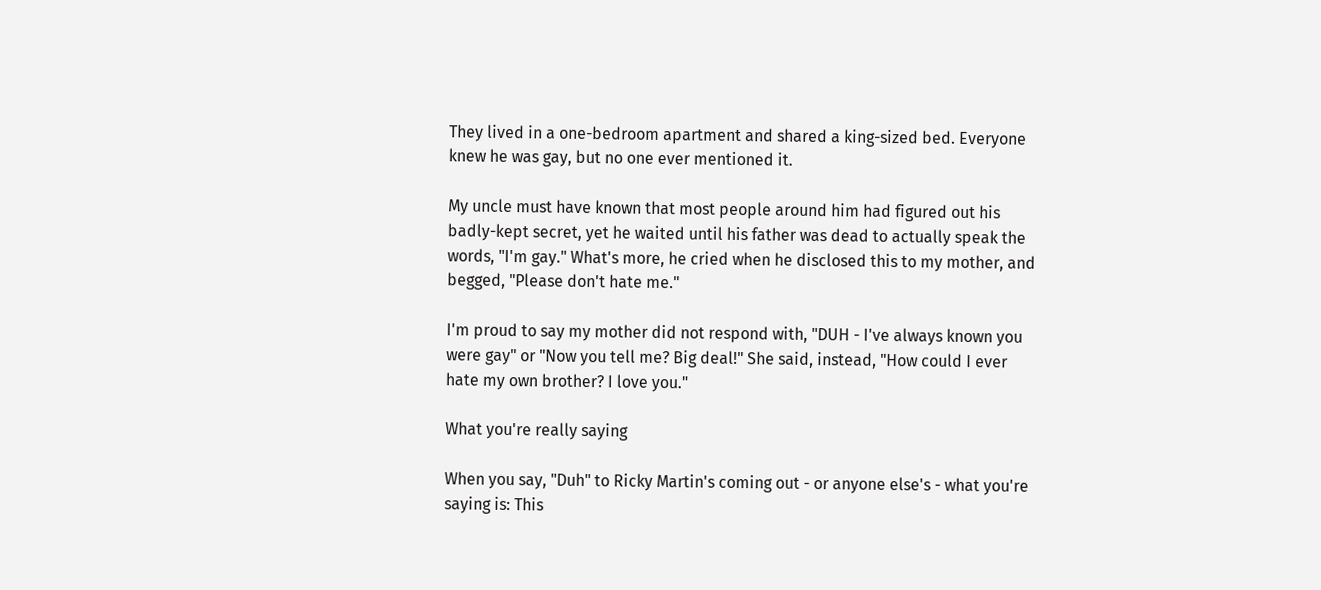They lived in a one-bedroom apartment and shared a king-sized bed. Everyone knew he was gay, but no one ever mentioned it.

My uncle must have known that most people around him had figured out his badly-kept secret, yet he waited until his father was dead to actually speak the words, "I'm gay." What's more, he cried when he disclosed this to my mother, and begged, "Please don't hate me."

I'm proud to say my mother did not respond with, "DUH - I've always known you were gay" or "Now you tell me? Big deal!" She said, instead, "How could I ever hate my own brother? I love you."

What you're really saying

When you say, "Duh" to Ricky Martin's coming out - or anyone else's - what you're saying is: This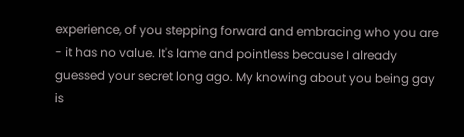experience, of you stepping forward and embracing who you are - it has no value. It's lame and pointless because I already guessed your secret long ago. My knowing about you being gay is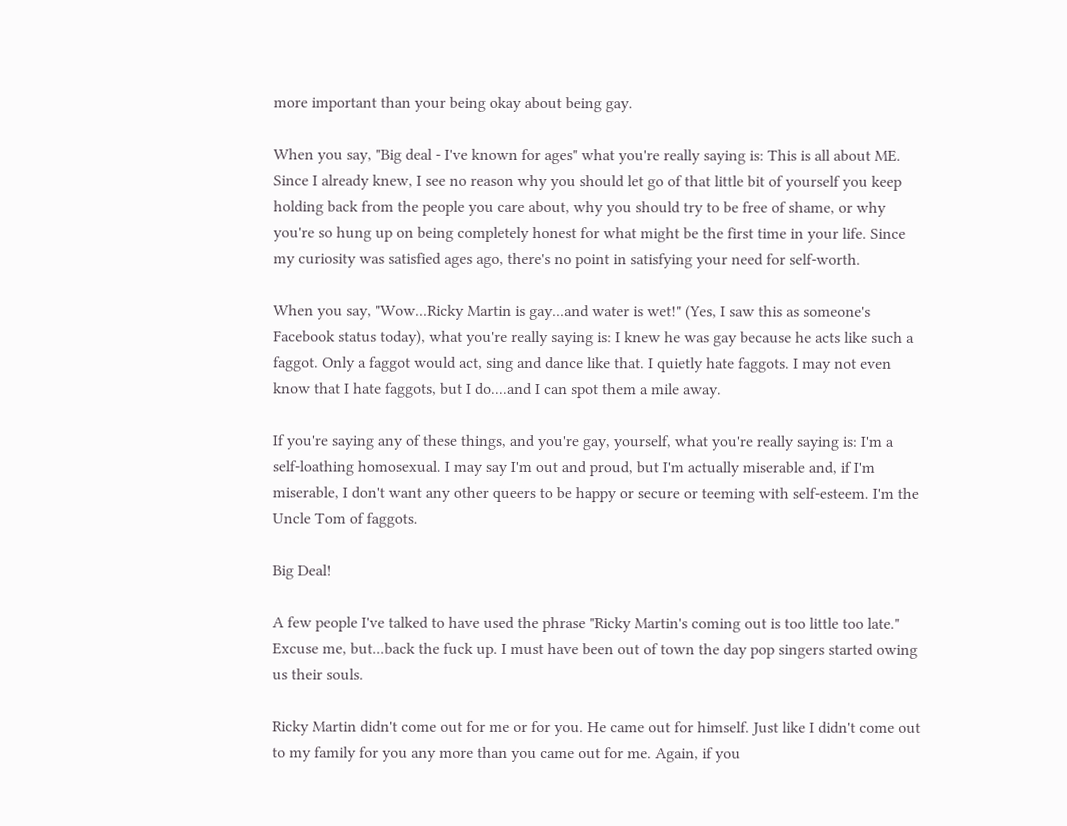more important than your being okay about being gay.

When you say, "Big deal - I've known for ages" what you're really saying is: This is all about ME. Since I already knew, I see no reason why you should let go of that little bit of yourself you keep holding back from the people you care about, why you should try to be free of shame, or why you're so hung up on being completely honest for what might be the first time in your life. Since my curiosity was satisfied ages ago, there's no point in satisfying your need for self-worth.

When you say, "Wow...Ricky Martin is gay...and water is wet!" (Yes, I saw this as someone's Facebook status today), what you're really saying is: I knew he was gay because he acts like such a faggot. Only a faggot would act, sing and dance like that. I quietly hate faggots. I may not even know that I hate faggots, but I do....and I can spot them a mile away.

If you're saying any of these things, and you're gay, yourself, what you're really saying is: I'm a self-loathing homosexual. I may say I'm out and proud, but I'm actually miserable and, if I'm miserable, I don't want any other queers to be happy or secure or teeming with self-esteem. I'm the Uncle Tom of faggots.

Big Deal!

A few people I've talked to have used the phrase "Ricky Martin's coming out is too little too late." Excuse me, but...back the fuck up. I must have been out of town the day pop singers started owing us their souls.

Ricky Martin didn't come out for me or for you. He came out for himself. Just like I didn't come out to my family for you any more than you came out for me. Again, if you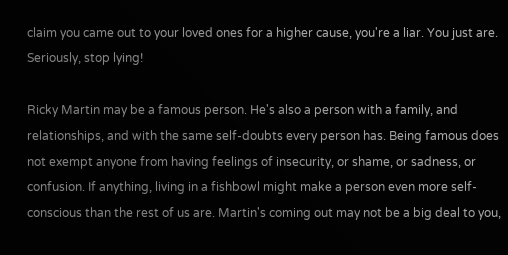claim you came out to your loved ones for a higher cause, you're a liar. You just are. Seriously, stop lying!

Ricky Martin may be a famous person. He's also a person with a family, and relationships, and with the same self-doubts every person has. Being famous does not exempt anyone from having feelings of insecurity, or shame, or sadness, or confusion. If anything, living in a fishbowl might make a person even more self-conscious than the rest of us are. Martin's coming out may not be a big deal to you,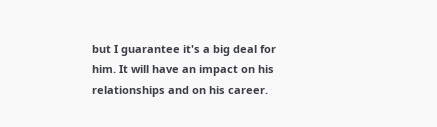but I guarantee it's a big deal for him. It will have an impact on his relationships and on his career.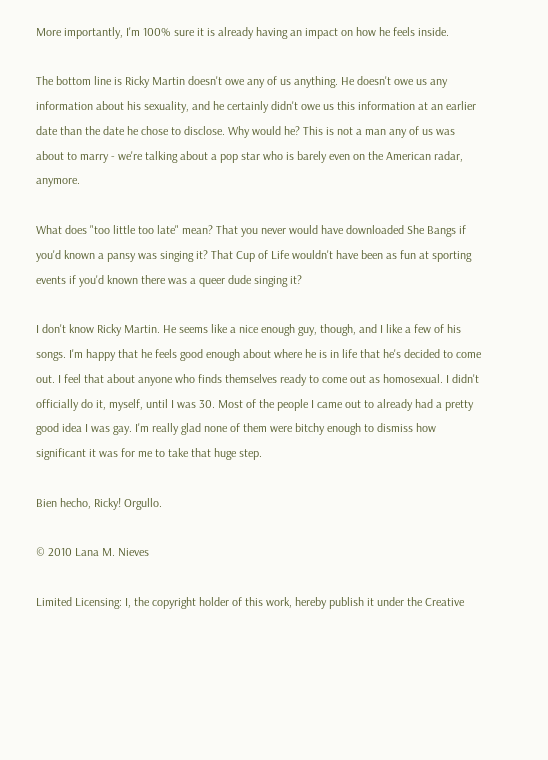More importantly, I'm 100% sure it is already having an impact on how he feels inside.

The bottom line is Ricky Martin doesn't owe any of us anything. He doesn't owe us any information about his sexuality, and he certainly didn't owe us this information at an earlier date than the date he chose to disclose. Why would he? This is not a man any of us was about to marry - we're talking about a pop star who is barely even on the American radar, anymore.

What does "too little too late" mean? That you never would have downloaded She Bangs if you'd known a pansy was singing it? That Cup of Life wouldn't have been as fun at sporting events if you'd known there was a queer dude singing it?

I don't know Ricky Martin. He seems like a nice enough guy, though, and I like a few of his songs. I'm happy that he feels good enough about where he is in life that he's decided to come out. I feel that about anyone who finds themselves ready to come out as homosexual. I didn't officially do it, myself, until I was 30. Most of the people I came out to already had a pretty good idea I was gay. I'm really glad none of them were bitchy enough to dismiss how significant it was for me to take that huge step.

Bien hecho, Ricky! Orgullo.

© 2010 Lana M. Nieves

Limited Licensing: I, the copyright holder of this work, hereby publish it under the Creative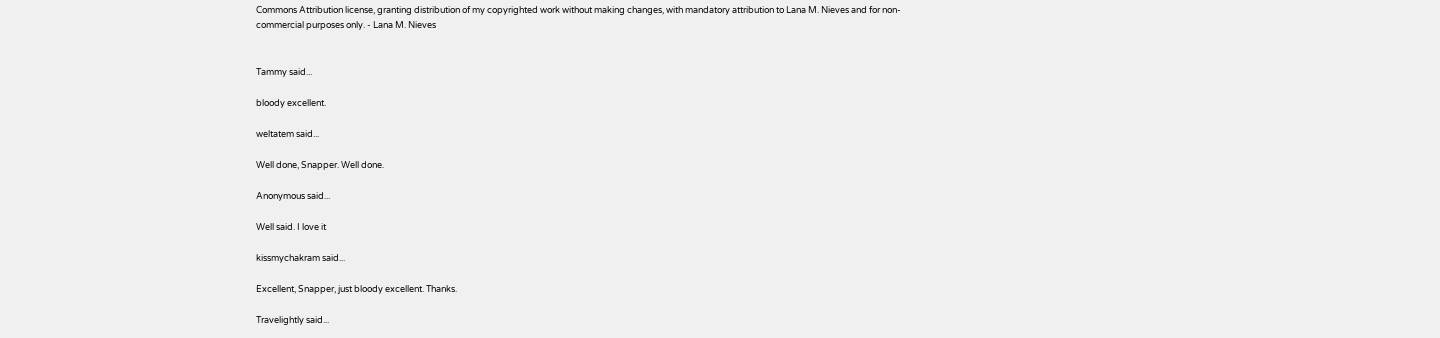Commons Attribution license, granting distribution of my copyrighted work without making changes, with mandatory attribution to Lana M. Nieves and for non-commercial purposes only. - Lana M. Nieves


Tammy said...

bloody excellent.

weltatem said...

Well done, Snapper. Well done.

Anonymous said...

Well said. I love it

kissmychakram said...

Excellent, Snapper, just bloody excellent. Thanks.

Travelightly said...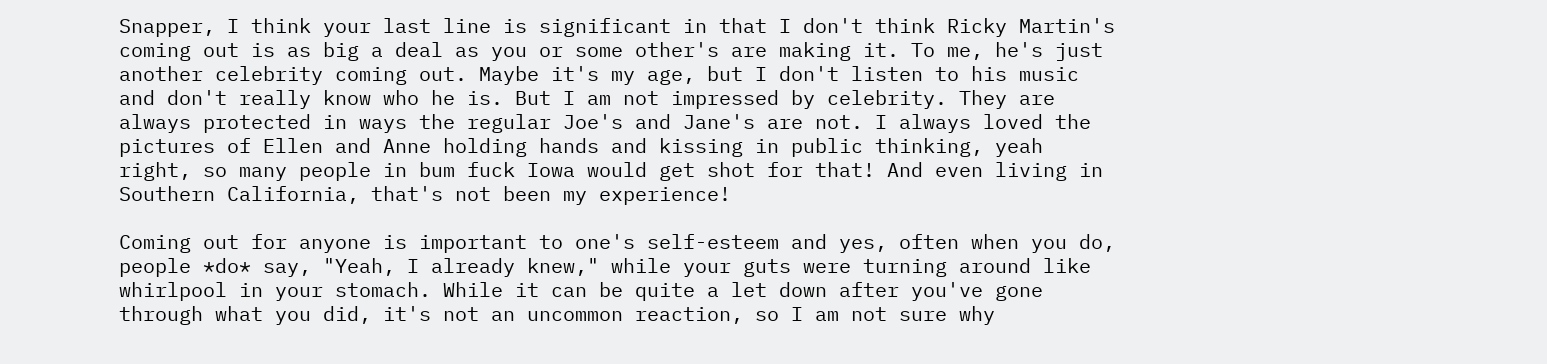Snapper, I think your last line is significant in that I don't think Ricky Martin's coming out is as big a deal as you or some other's are making it. To me, he's just another celebrity coming out. Maybe it's my age, but I don't listen to his music and don't really know who he is. But I am not impressed by celebrity. They are always protected in ways the regular Joe's and Jane's are not. I always loved the pictures of Ellen and Anne holding hands and kissing in public thinking, yeah right, so many people in bum fuck Iowa would get shot for that! And even living in Southern California, that's not been my experience!

Coming out for anyone is important to one's self-esteem and yes, often when you do, people *do* say, "Yeah, I already knew," while your guts were turning around like whirlpool in your stomach. While it can be quite a let down after you've gone through what you did, it's not an uncommon reaction, so I am not sure why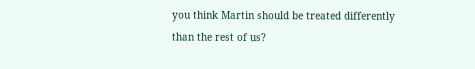you think Martin should be treated differently than the rest of us?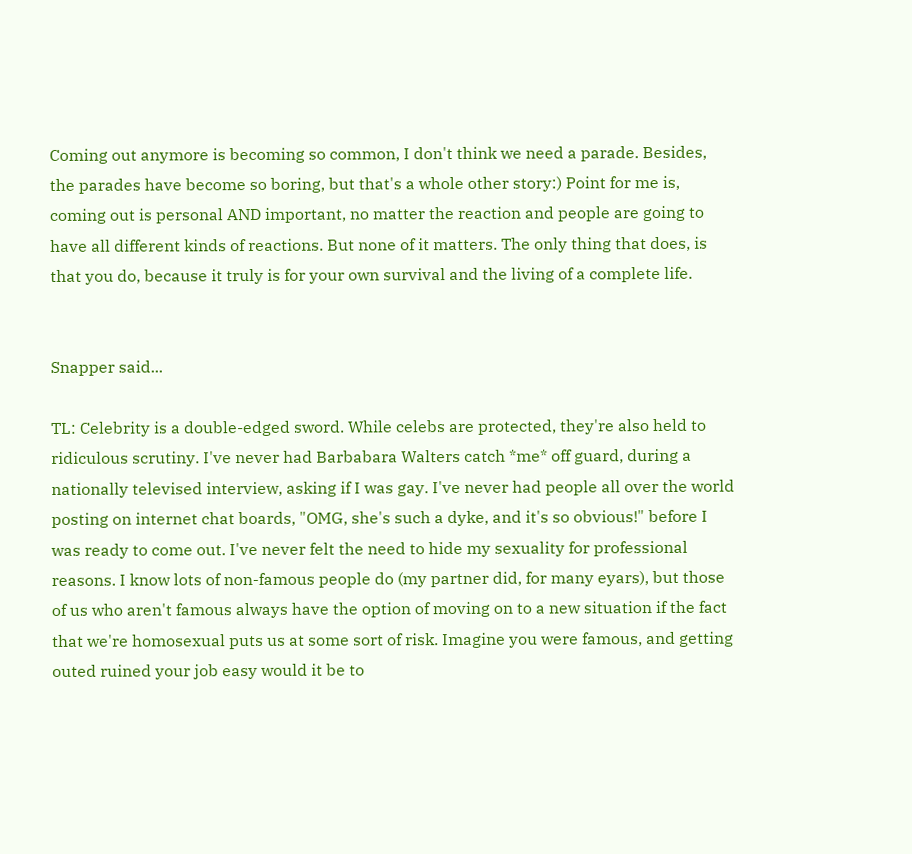Coming out anymore is becoming so common, I don't think we need a parade. Besides, the parades have become so boring, but that's a whole other story:) Point for me is, coming out is personal AND important, no matter the reaction and people are going to have all different kinds of reactions. But none of it matters. The only thing that does, is that you do, because it truly is for your own survival and the living of a complete life.


Snapper said...

TL: Celebrity is a double-edged sword. While celebs are protected, they're also held to ridiculous scrutiny. I've never had Barbabara Walters catch *me* off guard, during a nationally televised interview, asking if I was gay. I've never had people all over the world posting on internet chat boards, "OMG, she's such a dyke, and it's so obvious!" before I was ready to come out. I've never felt the need to hide my sexuality for professional reasons. I know lots of non-famous people do (my partner did, for many eyars), but those of us who aren't famous always have the option of moving on to a new situation if the fact that we're homosexual puts us at some sort of risk. Imagine you were famous, and getting outed ruined your job easy would it be to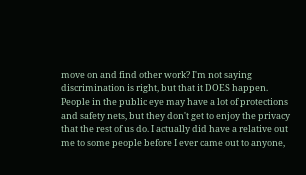move on and find other work? I'm not saying discrimination is right, but that it DOES happen. People in the public eye may have a lot of protections and safety nets, but they don't get to enjoy the privacy that the rest of us do. I actually did have a relative out me to some people before I ever came out to anyone,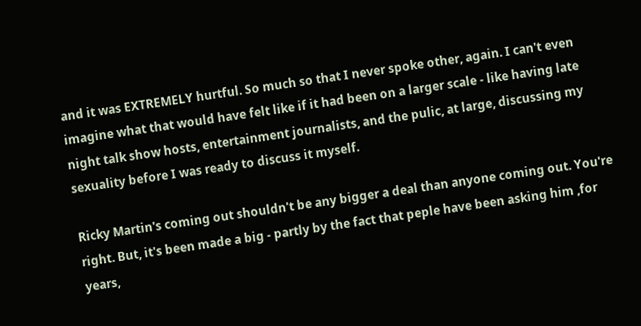and it was EXTREMELY hurtful. So much so that I never spoke other, again. I can't even imagine what that would have felt like if it had been on a larger scale - like having late night talk show hosts, entertainment journalists, and the pulic, at large, discussing my sexuality before I was ready to discuss it myself.

Ricky Martin's coming out shouldn't be any bigger a deal than anyone coming out. You're right. But, it's been made a big - partly by the fact that peple have been asking him ,for years,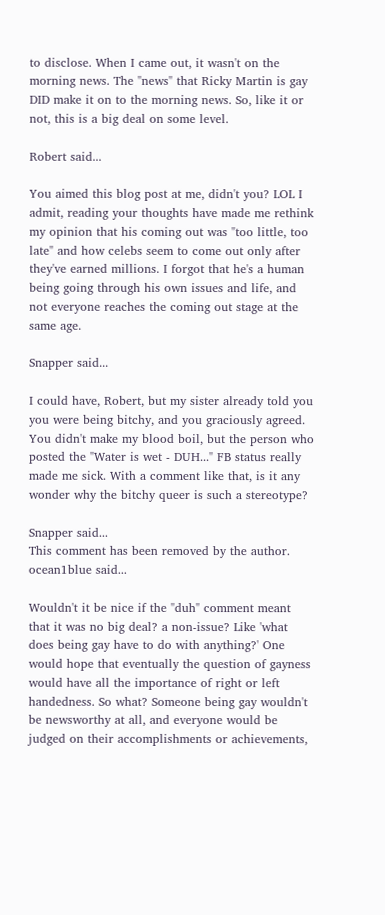to disclose. When I came out, it wasn't on the morning news. The "news" that Ricky Martin is gay DID make it on to the morning news. So, like it or not, this is a big deal on some level.

Robert said...

You aimed this blog post at me, didn't you? LOL I admit, reading your thoughts have made me rethink my opinion that his coming out was "too little, too late" and how celebs seem to come out only after they've earned millions. I forgot that he's a human being going through his own issues and life, and not everyone reaches the coming out stage at the same age.

Snapper said...

I could have, Robert, but my sister already told you you were being bitchy, and you graciously agreed. You didn't make my blood boil, but the person who posted the "Water is wet - DUH..." FB status really made me sick. With a comment like that, is it any wonder why the bitchy queer is such a stereotype?

Snapper said...
This comment has been removed by the author.
ocean1blue said...

Wouldn't it be nice if the "duh" comment meant that it was no big deal? a non-issue? Like 'what does being gay have to do with anything?' One would hope that eventually the question of gayness would have all the importance of right or left handedness. So what? Someone being gay wouldn't be newsworthy at all, and everyone would be judged on their accomplishments or achievements,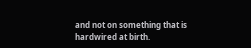and not on something that is hardwired at birth.